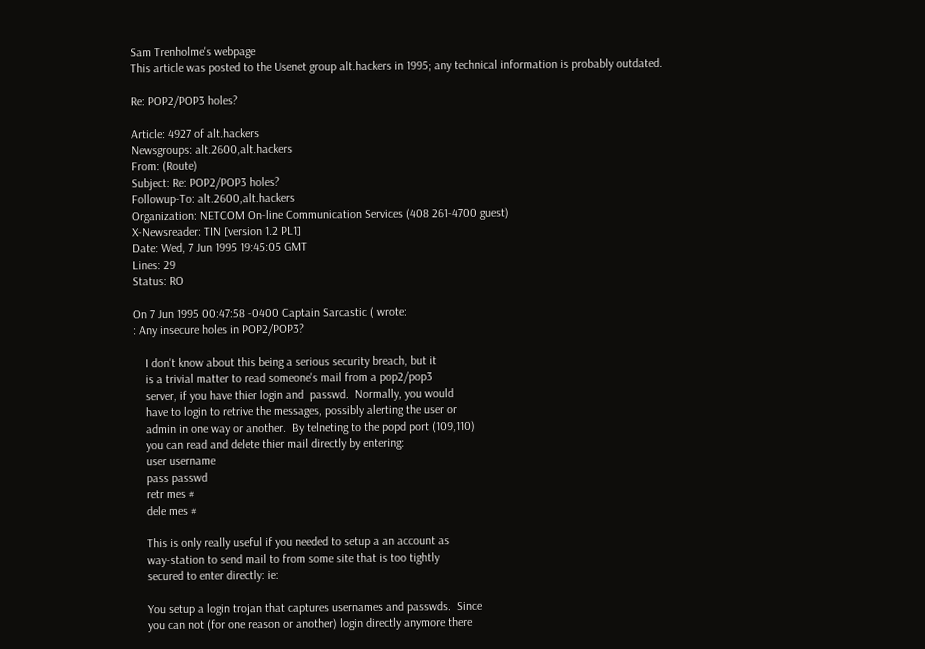Sam Trenholme's webpage
This article was posted to the Usenet group alt.hackers in 1995; any technical information is probably outdated.

Re: POP2/POP3 holes?

Article: 4927 of alt.hackers
Newsgroups: alt.2600,alt.hackers
From: (Route)
Subject: Re: POP2/POP3 holes?
Followup-To: alt.2600,alt.hackers
Organization: NETCOM On-line Communication Services (408 261-4700 guest)
X-Newsreader: TIN [version 1.2 PL1]
Date: Wed, 7 Jun 1995 19:45:05 GMT
Lines: 29
Status: RO

On 7 Jun 1995 00:47:58 -0400 Captain Sarcastic ( wrote:
: Any insecure holes in POP2/POP3?

    I don't know about this being a serious security breach, but it
    is a trivial matter to read someone's mail from a pop2/pop3
    server, if you have thier login and  passwd.  Normally, you would
    have to login to retrive the messages, possibly alerting the user or
    admin in one way or another.  By telneting to the popd port (109,110)
    you can read and delete thier mail directly by entering:
    user username
    pass passwd
    retr mes #
    dele mes #

    This is only really useful if you needed to setup a an account as
    way-station to send mail to from some site that is too tightly
    secured to enter directly: ie:

    You setup a login trojan that captures usernames and passwds.  Since
    you can not (for one reason or another) login directly anymore there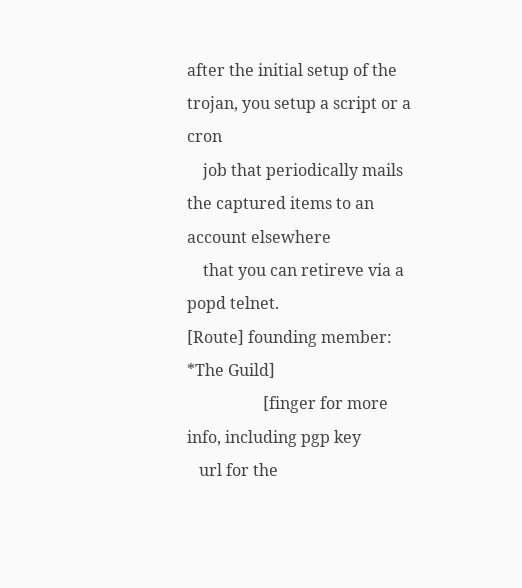after the initial setup of the trojan, you setup a script or a cron
    job that periodically mails the captured items to an account elsewhere
    that you can retireve via a popd telnet.
[Route] founding member: *The Guild]
                   [finger for more info, including pgp key
   url for the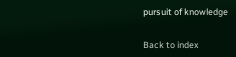pursuit of knowledge


Back to index